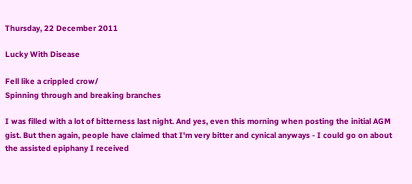Thursday, 22 December 2011

Lucky With Disease

Fell like a crippled crow/
Spinning through and breaking branches

I was filled with a lot of bitterness last night. And yes, even this morning when posting the initial AGM gist. But then again, people have claimed that I'm very bitter and cynical anyways - I could go on about the assisted epiphany I received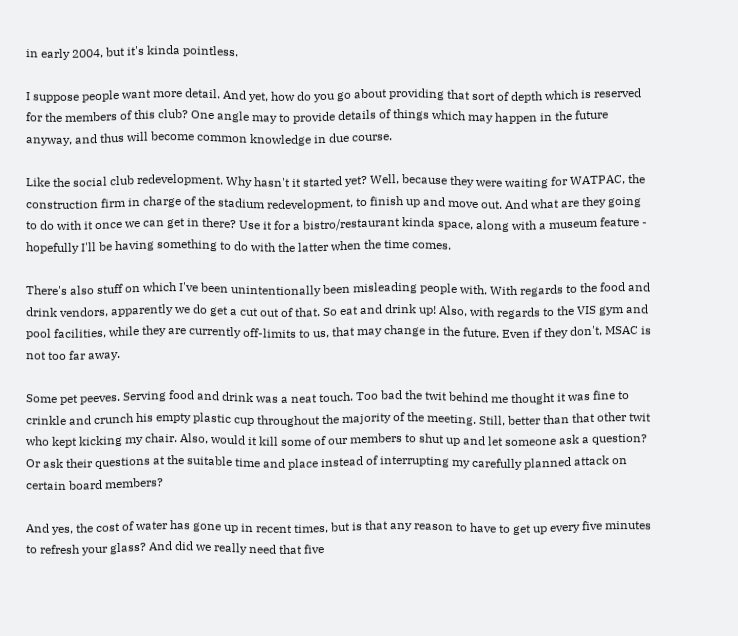in early 2004, but it's kinda pointless.

I suppose people want more detail. And yet, how do you go about providing that sort of depth which is reserved for the members of this club? One angle may to provide details of things which may happen in the future anyway, and thus will become common knowledge in due course.

Like the social club redevelopment. Why hasn't it started yet? Well, because they were waiting for WATPAC, the construction firm in charge of the stadium redevelopment, to finish up and move out. And what are they going to do with it once we can get in there? Use it for a bistro/restaurant kinda space, along with a museum feature - hopefully I'll be having something to do with the latter when the time comes.

There's also stuff on which I've been unintentionally been misleading people with. With regards to the food and drink vendors, apparently we do get a cut out of that. So eat and drink up! Also, with regards to the VIS gym and pool facilities, while they are currently off-limits to us, that may change in the future. Even if they don't, MSAC is not too far away.

Some pet peeves. Serving food and drink was a neat touch. Too bad the twit behind me thought it was fine to crinkle and crunch his empty plastic cup throughout the majority of the meeting. Still, better than that other twit who kept kicking my chair. Also, would it kill some of our members to shut up and let someone ask a question? Or ask their questions at the suitable time and place instead of interrupting my carefully planned attack on certain board members?

And yes, the cost of water has gone up in recent times, but is that any reason to have to get up every five minutes to refresh your glass? And did we really need that five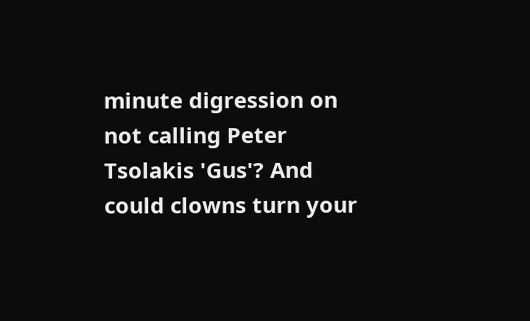minute digression on not calling Peter Tsolakis 'Gus'? And could clowns turn your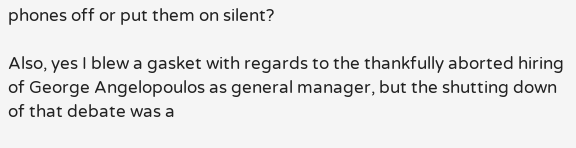phones off or put them on silent?

Also, yes I blew a gasket with regards to the thankfully aborted hiring of George Angelopoulos as general manager, but the shutting down of that debate was a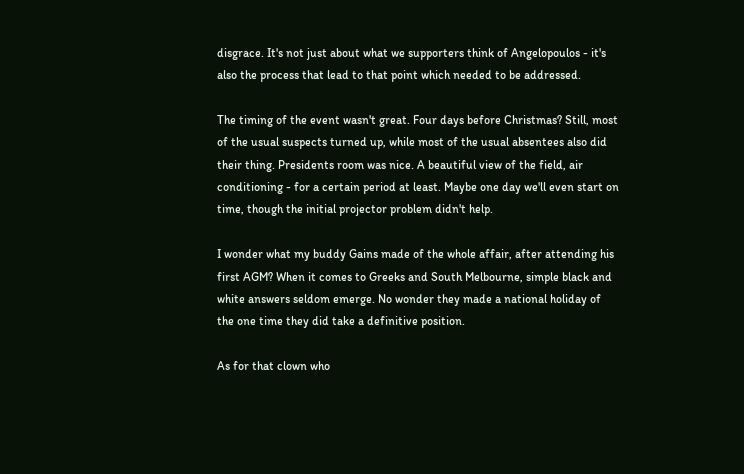disgrace. It's not just about what we supporters think of Angelopoulos - it's also the process that lead to that point which needed to be addressed.

The timing of the event wasn't great. Four days before Christmas? Still, most of the usual suspects turned up, while most of the usual absentees also did their thing. Presidents room was nice. A beautiful view of the field, air conditioning - for a certain period at least. Maybe one day we'll even start on time, though the initial projector problem didn't help.

I wonder what my buddy Gains made of the whole affair, after attending his first AGM? When it comes to Greeks and South Melbourne, simple black and white answers seldom emerge. No wonder they made a national holiday of the one time they did take a definitive position.

As for that clown who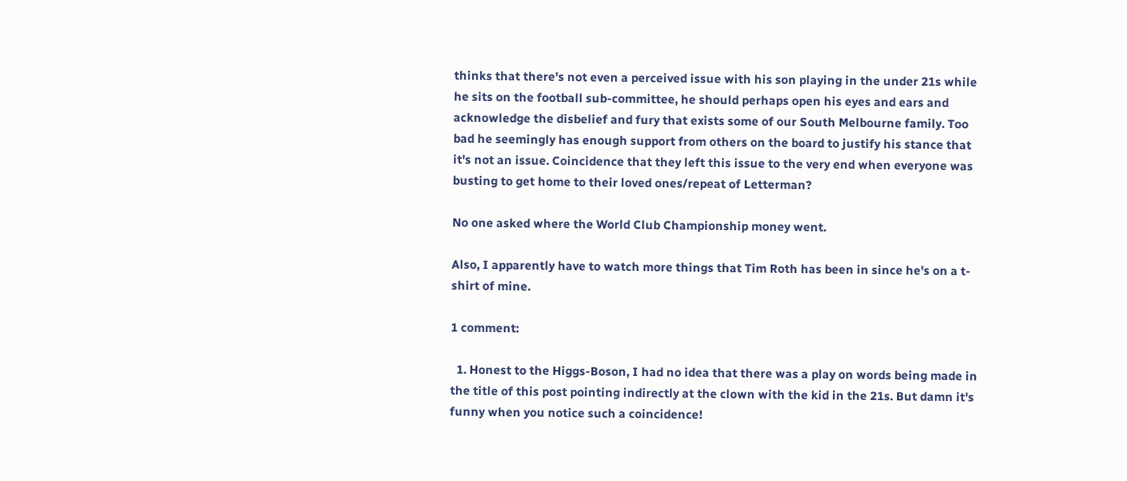thinks that there's not even a perceived issue with his son playing in the under 21s while he sits on the football sub-committee, he should perhaps open his eyes and ears and acknowledge the disbelief and fury that exists some of our South Melbourne family. Too bad he seemingly has enough support from others on the board to justify his stance that it's not an issue. Coincidence that they left this issue to the very end when everyone was busting to get home to their loved ones/repeat of Letterman?

No one asked where the World Club Championship money went.

Also, I apparently have to watch more things that Tim Roth has been in since he's on a t-shirt of mine.

1 comment:

  1. Honest to the Higgs-Boson, I had no idea that there was a play on words being made in the title of this post pointing indirectly at the clown with the kid in the 21s. But damn it's funny when you notice such a coincidence!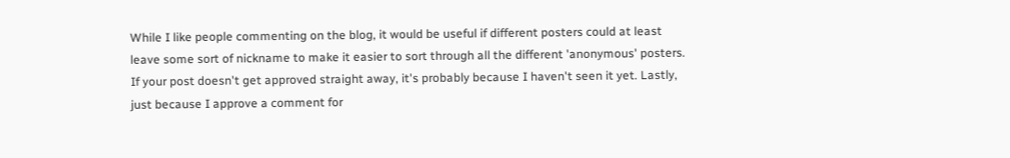While I like people commenting on the blog, it would be useful if different posters could at least leave some sort of nickname to make it easier to sort through all the different 'anonymous' posters. If your post doesn't get approved straight away, it's probably because I haven't seen it yet. Lastly, just because I approve a comment for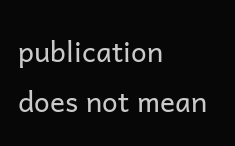publication does not mean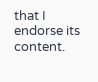that I endorse its content.